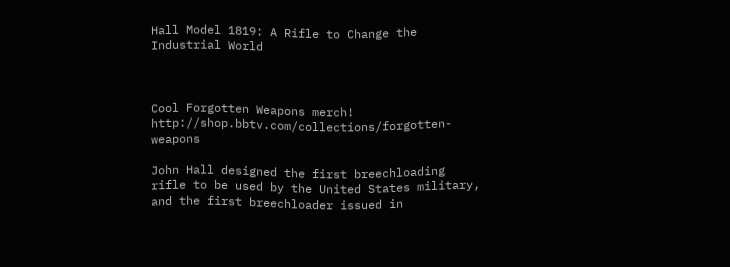Hall Model 1819: A Rifle to Change the Industrial World



Cool Forgotten Weapons merch! http://shop.bbtv.com/collections/forgotten-weapons

John Hall designed the first breechloading rifle to be used by the United States military, and the first breechloader issued in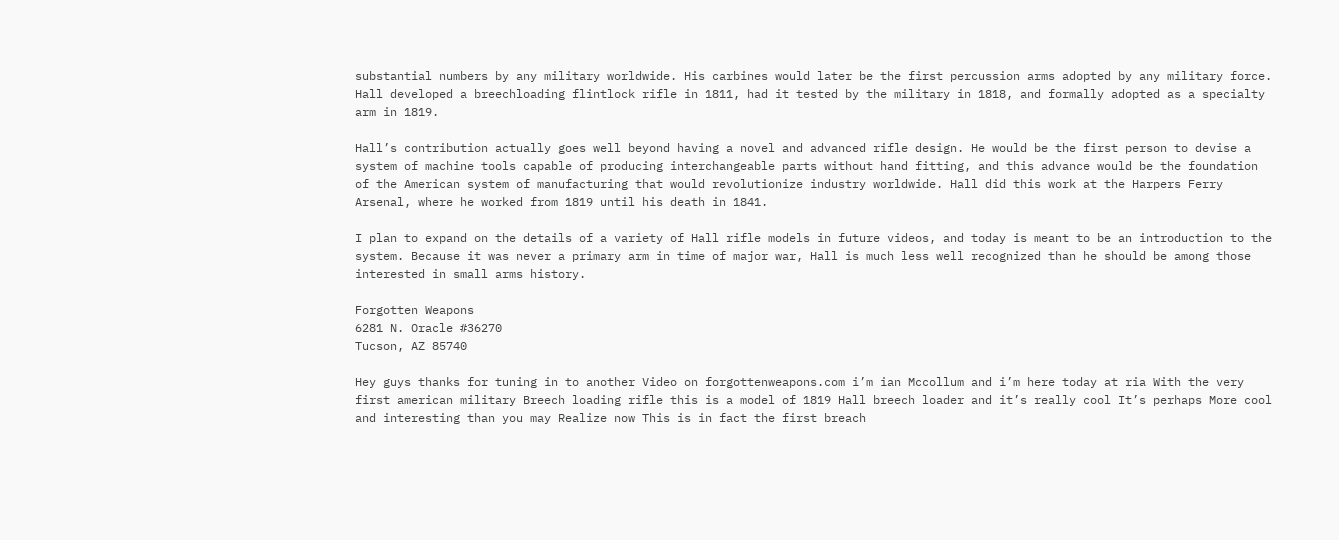substantial numbers by any military worldwide. His carbines would later be the first percussion arms adopted by any military force. Hall developed a breechloading flintlock rifle in 1811, had it tested by the military in 1818, and formally adopted as a specialty arm in 1819.

Hall’s contribution actually goes well beyond having a novel and advanced rifle design. He would be the first person to devise a system of machine tools capable of producing interchangeable parts without hand fitting, and this advance would be the foundation of the American system of manufacturing that would revolutionize industry worldwide. Hall did this work at the Harpers Ferry Arsenal, where he worked from 1819 until his death in 1841.

I plan to expand on the details of a variety of Hall rifle models in future videos, and today is meant to be an introduction to the system. Because it was never a primary arm in time of major war, Hall is much less well recognized than he should be among those interested in small arms history.

Forgotten Weapons
6281 N. Oracle #36270
Tucson, AZ 85740

Hey guys thanks for tuning in to another Video on forgottenweapons.com i’m ian Mccollum and i’m here today at ria With the very first american military Breech loading rifle this is a model of 1819 Hall breech loader and it’s really cool It’s perhaps More cool and interesting than you may Realize now This is in fact the first breach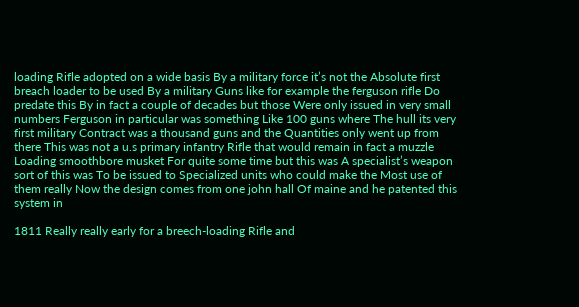loading Rifle adopted on a wide basis By a military force it’s not the Absolute first breach loader to be used By a military Guns like for example the ferguson rifle Do predate this By in fact a couple of decades but those Were only issued in very small numbers Ferguson in particular was something Like 100 guns where The hull its very first military Contract was a thousand guns and the Quantities only went up from there This was not a u.s primary infantry Rifle that would remain in fact a muzzle Loading smoothbore musket For quite some time but this was A specialist’s weapon sort of this was To be issued to Specialized units who could make the Most use of them really Now the design comes from one john hall Of maine and he patented this system in

1811 Really really early for a breech-loading Rifle and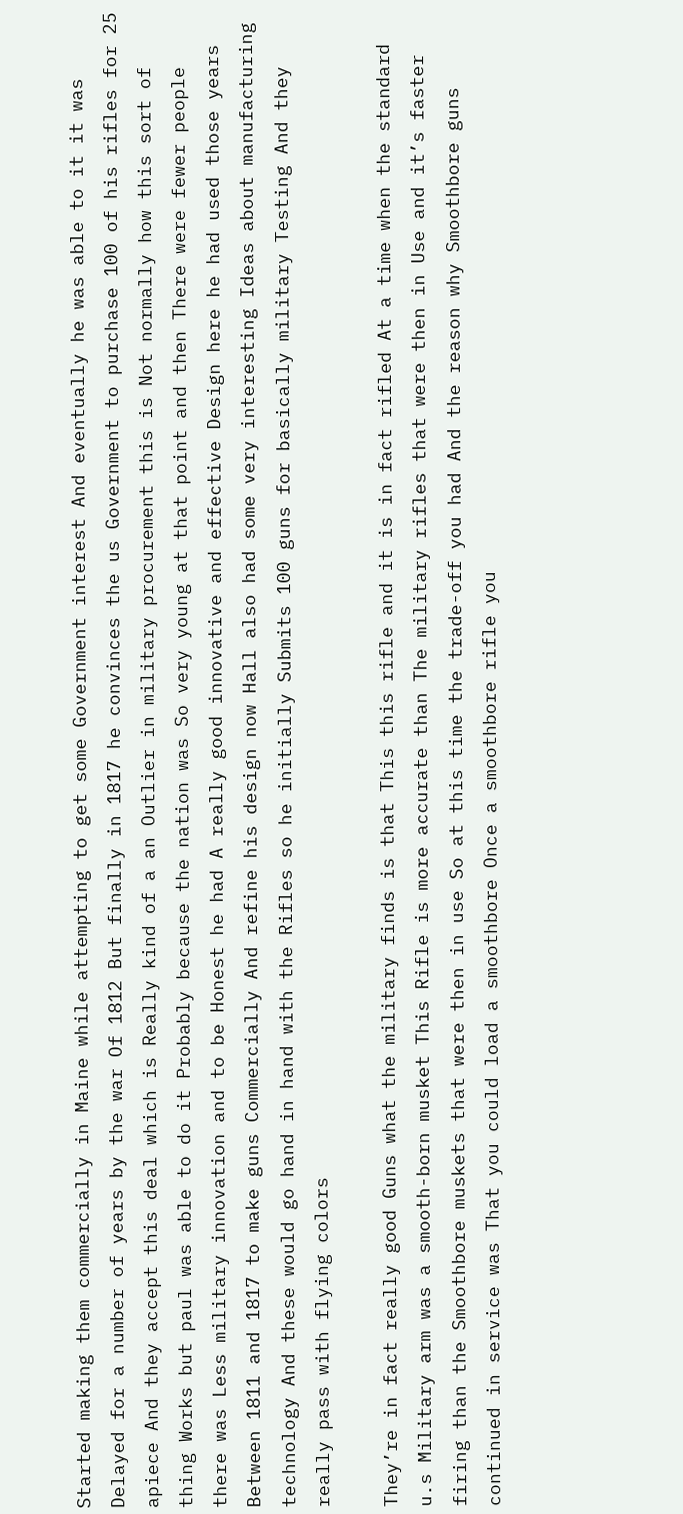Started making them commercially in Maine while attempting to get some Government interest And eventually he was able to it it was Delayed for a number of years by the war Of 1812 But finally in 1817 he convinces the us Government to purchase 100 of his rifles for 25 apiece And they accept this deal which is Really kind of a an Outlier in military procurement this is Not normally how this sort of thing Works but paul was able to do it Probably because the nation was So very young at that point and then There were fewer people there was Less military innovation and to be Honest he had A really good innovative and effective Design here he had used those years Between 1811 and 1817 to make guns Commercially And refine his design now Hall also had some very interesting Ideas about manufacturing technology And these would go hand in hand with the Rifles so he initially Submits 100 guns for basically military Testing And they really pass with flying colors

They’re in fact really good Guns what the military finds is that This this rifle and it is in fact rifled At a time when the standard u.s Military arm was a smooth-born musket This Rifle is more accurate than The military rifles that were then in Use and it’s faster firing than the Smoothbore muskets that were then in use So at this time the trade-off you had And the reason why Smoothbore guns continued in service was That you could load a smoothbore Once a smoothbore rifle you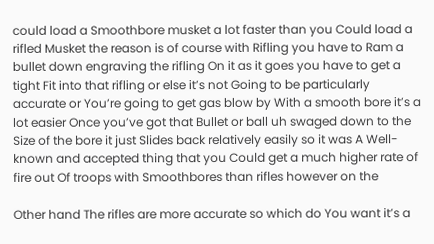could load a Smoothbore musket a lot faster than you Could load a rifled Musket the reason is of course with Rifling you have to Ram a bullet down engraving the rifling On it as it goes you have to get a tight Fit into that rifling or else it’s not Going to be particularly accurate or You’re going to get gas blow by With a smooth bore it’s a lot easier Once you’ve got that Bullet or ball uh swaged down to the Size of the bore it just Slides back relatively easily so it was A Well-known and accepted thing that you Could get a much higher rate of fire out Of troops with Smoothbores than rifles however on the

Other hand The rifles are more accurate so which do You want it’s a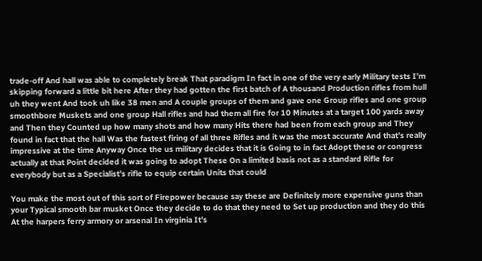trade-off And hall was able to completely break That paradigm In fact in one of the very early Military tests I’m skipping forward a little bit here After they had gotten the first batch of A thousand Production rifles from hull uh they went And took uh like 38 men and A couple groups of them and gave one Group rifles and one group smoothbore Muskets and one group Hall rifles and had them all fire for 10 Minutes at a target 100 yards away and Then they Counted up how many shots and how many Hits there had been from each group and They found in fact that the hall Was the fastest firing of all three Rifles and it was the most accurate And that’s really impressive at the time Anyway Once the us military decides that it is Going to in fact Adopt these or congress actually at that Point decided it was going to adopt These On a limited basis not as a standard Rifle for everybody but as a Specialist’s rifle to equip certain Units that could

You make the most out of this sort of Firepower because say these are Definitely more expensive guns than your Typical smooth bar musket Once they decide to do that they need to Set up production and they do this At the harpers ferry armory or arsenal In virginia It’s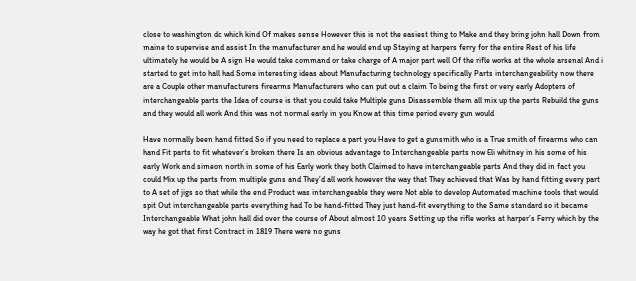close to washington dc which kind Of makes sense However this is not the easiest thing to Make and they bring john hall Down from maine to supervise and assist In the manufacturer and he would end up Staying at harpers ferry for the entire Rest of his life ultimately he would be A sign He would take command or take charge of A major part well Of the rifle works at the whole arsenal And i started to get into hall had Some interesting ideas about Manufacturing technology specifically Parts interchangeability now there are a Couple other manufacturers firearms Manufacturers who can put out a claim To being the first or very early Adopters of interchangeable parts the Idea of course is that you could take Multiple guns Disassemble them all mix up the parts Rebuild the guns and they would all work And this was not normal early in you Know at this time period every gun would

Have normally been hand fitted So if you need to replace a part you Have to get a gunsmith who is a True smith of firearms who can hand Fit parts to fit whatever’s broken there Is an obvious advantage to Interchangeable parts now Eli whitney in his some of his early Work and simeon north in some of his Early work they both Claimed to have interchangeable parts And they did in fact you could Mix up the parts from multiple guns and They’d all work however the way that They achieved that Was by hand fitting every part to A set of jigs so that while the end Product was interchangeable they were Not able to develop Automated machine tools that would spit Out interchangeable parts everything had To be hand-fitted They just hand-fit everything to the Same standard so it became Interchangeable What john hall did over the course of About almost 10 years Setting up the rifle works at harper’s Ferry which by the way he got that first Contract in 1819 There were no guns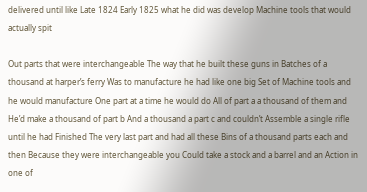delivered until like Late 1824 Early 1825 what he did was develop Machine tools that would actually spit

Out parts that were interchangeable The way that he built these guns in Batches of a thousand at harper’s ferry Was to manufacture he had like one big Set of Machine tools and he would manufacture One part at a time he would do All of part a a thousand of them and He’d make a thousand of part b And a thousand a part c and couldn’t Assemble a single rifle until he had Finished The very last part and had all these Bins of a thousand parts each and then Because they were interchangeable you Could take a stock and a barrel and an Action in one of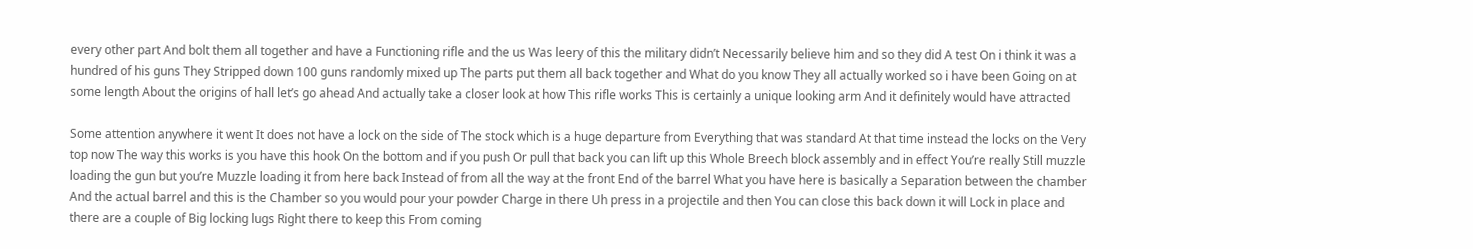every other part And bolt them all together and have a Functioning rifle and the us Was leery of this the military didn’t Necessarily believe him and so they did A test On i think it was a hundred of his guns They Stripped down 100 guns randomly mixed up The parts put them all back together and What do you know They all actually worked so i have been Going on at some length About the origins of hall let’s go ahead And actually take a closer look at how This rifle works This is certainly a unique looking arm And it definitely would have attracted

Some attention anywhere it went It does not have a lock on the side of The stock which is a huge departure from Everything that was standard At that time instead the locks on the Very top now The way this works is you have this hook On the bottom and if you push Or pull that back you can lift up this Whole Breech block assembly and in effect You’re really Still muzzle loading the gun but you’re Muzzle loading it from here back Instead of from all the way at the front End of the barrel What you have here is basically a Separation between the chamber And the actual barrel and this is the Chamber so you would pour your powder Charge in there Uh press in a projectile and then You can close this back down it will Lock in place and there are a couple of Big locking lugs Right there to keep this From coming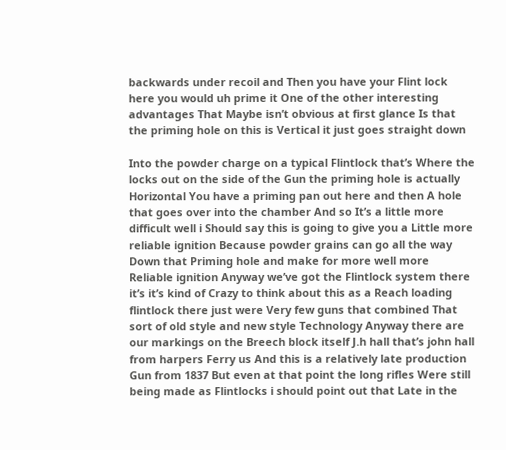backwards under recoil and Then you have your Flint lock here you would uh prime it One of the other interesting advantages That Maybe isn’t obvious at first glance Is that the priming hole on this is Vertical it just goes straight down

Into the powder charge on a typical Flintlock that’s Where the locks out on the side of the Gun the priming hole is actually Horizontal You have a priming pan out here and then A hole that goes over into the chamber And so It’s a little more difficult well i Should say this is going to give you a Little more reliable ignition Because powder grains can go all the way Down that Priming hole and make for more well more Reliable ignition Anyway we’ve got the Flintlock system there it’s it’s kind of Crazy to think about this as a Reach loading flintlock there just were Very few guns that combined That sort of old style and new style Technology Anyway there are our markings on the Breech block itself J.h hall that’s john hall from harpers Ferry us And this is a relatively late production Gun from 1837 But even at that point the long rifles Were still being made as Flintlocks i should point out that Late in the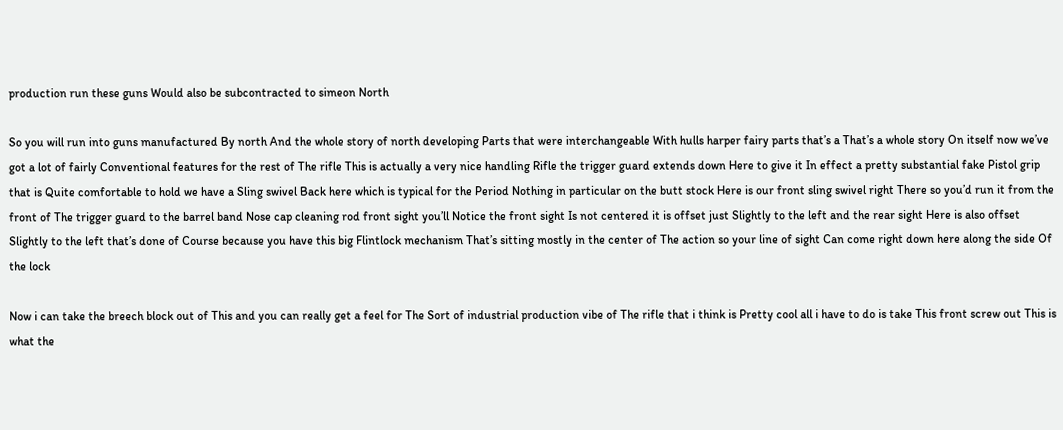production run these guns Would also be subcontracted to simeon North

So you will run into guns manufactured By north And the whole story of north developing Parts that were interchangeable With hulls harper fairy parts that’s a That’s a whole story On itself now we’ve got a lot of fairly Conventional features for the rest of The rifle This is actually a very nice handling Rifle the trigger guard extends down Here to give it In effect a pretty substantial fake Pistol grip that is Quite comfortable to hold we have a Sling swivel Back here which is typical for the Period Nothing in particular on the butt stock Here is our front sling swivel right There so you’d run it from the front of The trigger guard to the barrel band Nose cap cleaning rod front sight you’ll Notice the front sight Is not centered it is offset just Slightly to the left and the rear sight Here is also offset Slightly to the left that’s done of Course because you have this big Flintlock mechanism That’s sitting mostly in the center of The action so your line of sight Can come right down here along the side Of the lock

Now i can take the breech block out of This and you can really get a feel for The Sort of industrial production vibe of The rifle that i think is Pretty cool all i have to do is take This front screw out This is what the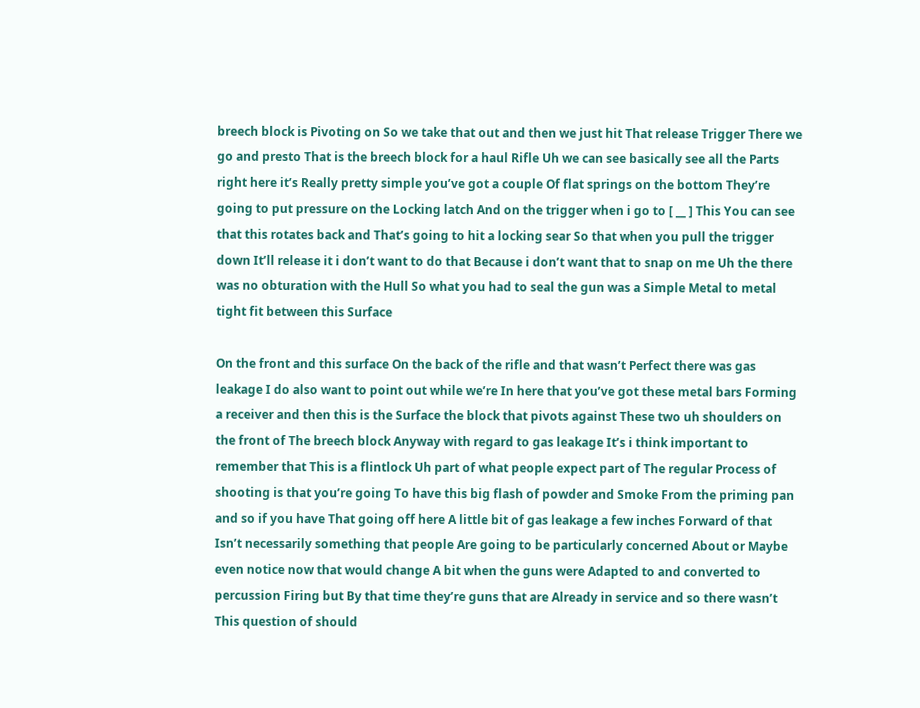breech block is Pivoting on So we take that out and then we just hit That release Trigger There we go and presto That is the breech block for a haul Rifle Uh we can see basically see all the Parts right here it’s Really pretty simple you’ve got a couple Of flat springs on the bottom They’re going to put pressure on the Locking latch And on the trigger when i go to [ __ ] This You can see that this rotates back and That’s going to hit a locking sear So that when you pull the trigger down It’ll release it i don’t want to do that Because i don’t want that to snap on me Uh the there was no obturation with the Hull So what you had to seal the gun was a Simple Metal to metal tight fit between this Surface

On the front and this surface On the back of the rifle and that wasn’t Perfect there was gas leakage I do also want to point out while we’re In here that you’ve got these metal bars Forming a receiver and then this is the Surface the block that pivots against These two uh shoulders on the front of The breech block Anyway with regard to gas leakage It’s i think important to remember that This is a flintlock Uh part of what people expect part of The regular Process of shooting is that you’re going To have this big flash of powder and Smoke From the priming pan and so if you have That going off here A little bit of gas leakage a few inches Forward of that Isn’t necessarily something that people Are going to be particularly concerned About or Maybe even notice now that would change A bit when the guns were Adapted to and converted to percussion Firing but By that time they’re guns that are Already in service and so there wasn’t This question of should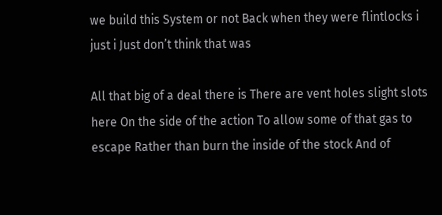we build this System or not Back when they were flintlocks i just i Just don’t think that was

All that big of a deal there is There are vent holes slight slots here On the side of the action To allow some of that gas to escape Rather than burn the inside of the stock And of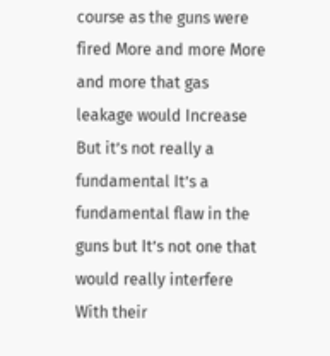course as the guns were fired More and more More and more that gas leakage would Increase But it’s not really a fundamental It’s a fundamental flaw in the guns but It’s not one that would really interfere With their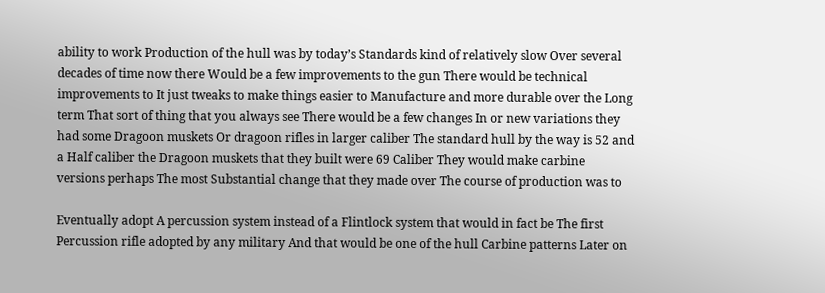ability to work Production of the hull was by today’s Standards kind of relatively slow Over several decades of time now there Would be a few improvements to the gun There would be technical improvements to It just tweaks to make things easier to Manufacture and more durable over the Long term That sort of thing that you always see There would be a few changes In or new variations they had some Dragoon muskets Or dragoon rifles in larger caliber The standard hull by the way is 52 and a Half caliber the Dragoon muskets that they built were 69 Caliber They would make carbine versions perhaps The most Substantial change that they made over The course of production was to

Eventually adopt A percussion system instead of a Flintlock system that would in fact be The first Percussion rifle adopted by any military And that would be one of the hull Carbine patterns Later on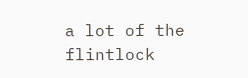a lot of the flintlock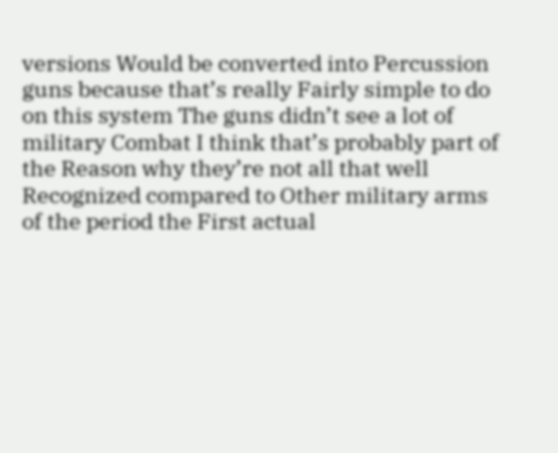versions Would be converted into Percussion guns because that’s really Fairly simple to do on this system The guns didn’t see a lot of military Combat I think that’s probably part of the Reason why they’re not all that well Recognized compared to Other military arms of the period the First actual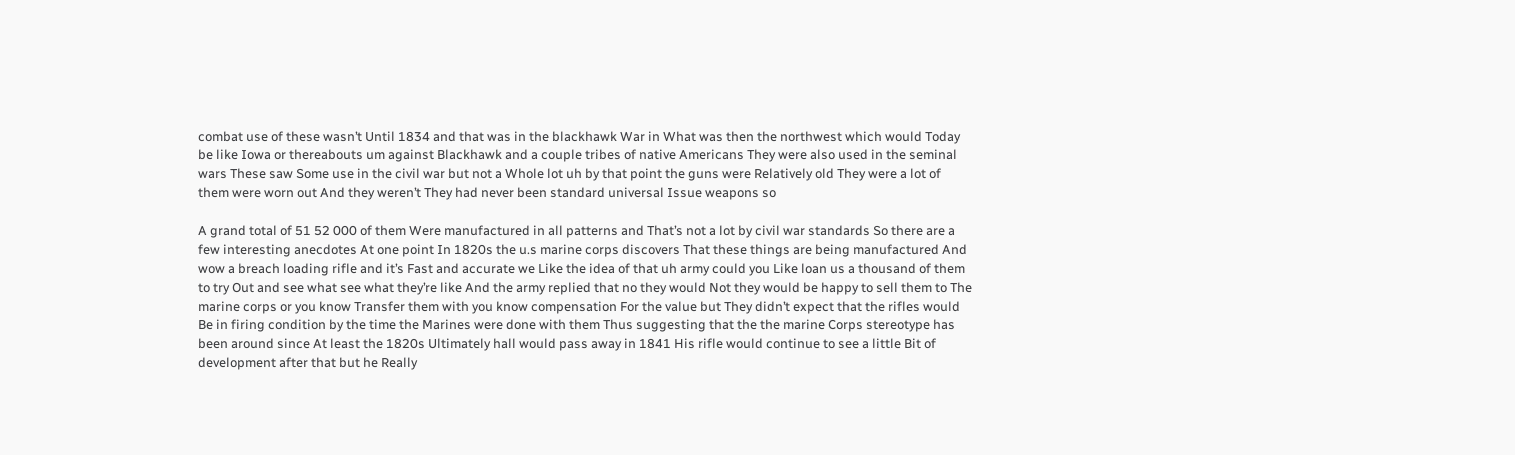combat use of these wasn’t Until 1834 and that was in the blackhawk War in What was then the northwest which would Today be like Iowa or thereabouts um against Blackhawk and a couple tribes of native Americans They were also used in the seminal wars These saw Some use in the civil war but not a Whole lot uh by that point the guns were Relatively old They were a lot of them were worn out And they weren’t They had never been standard universal Issue weapons so

A grand total of 51 52 000 of them Were manufactured in all patterns and That’s not a lot by civil war standards So there are a few interesting anecdotes At one point In 1820s the u.s marine corps discovers That these things are being manufactured And wow a breach loading rifle and it’s Fast and accurate we Like the idea of that uh army could you Like loan us a thousand of them to try Out and see what see what they’re like And the army replied that no they would Not they would be happy to sell them to The marine corps or you know Transfer them with you know compensation For the value but They didn’t expect that the rifles would Be in firing condition by the time the Marines were done with them Thus suggesting that the the marine Corps stereotype has been around since At least the 1820s Ultimately hall would pass away in 1841 His rifle would continue to see a little Bit of development after that but he Really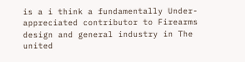is a i think a fundamentally Under-appreciated contributor to Firearms design and general industry in The united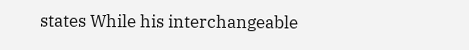states While his interchangeable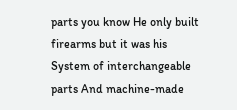parts you know He only built firearms but it was his System of interchangeable parts And machine-made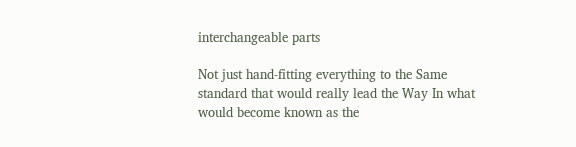interchangeable parts

Not just hand-fitting everything to the Same standard that would really lead the Way In what would become known as the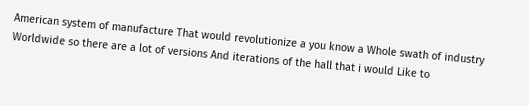American system of manufacture That would revolutionize a you know a Whole swath of industry Worldwide so there are a lot of versions And iterations of the hall that i would Like to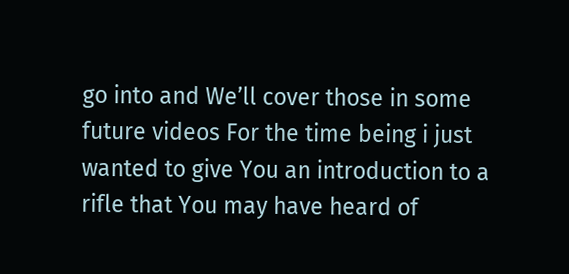go into and We’ll cover those in some future videos For the time being i just wanted to give You an introduction to a rifle that You may have heard of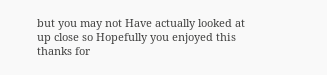but you may not Have actually looked at up close so Hopefully you enjoyed this thanks for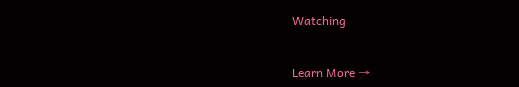Watching


Learn More →